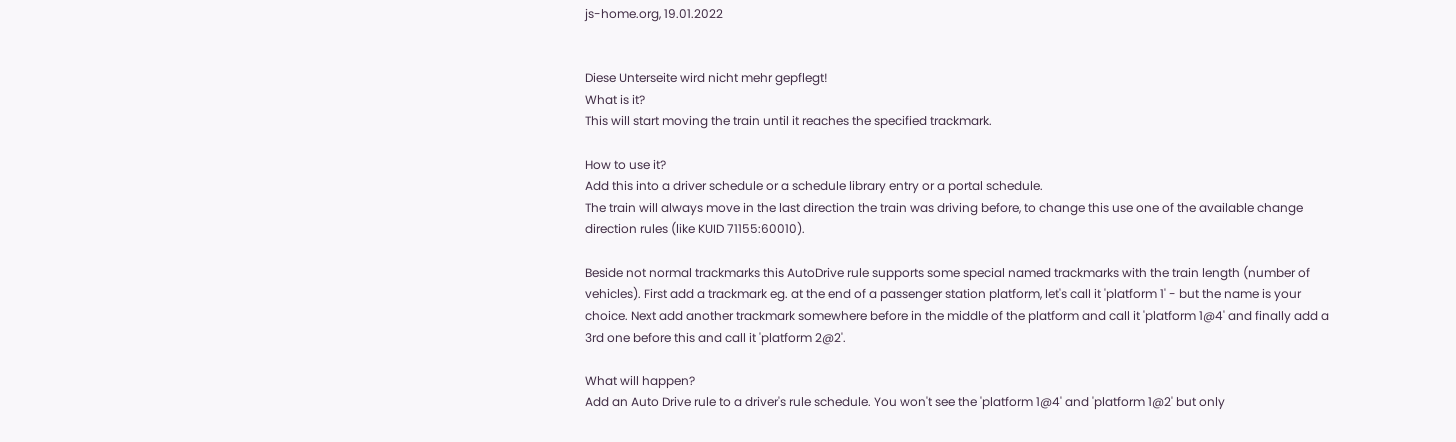js-home.org, 19.01.2022


Diese Unterseite wird nicht mehr gepflegt!
What is it?
This will start moving the train until it reaches the specified trackmark.

How to use it?
Add this into a driver schedule or a schedule library entry or a portal schedule.
The train will always move in the last direction the train was driving before, to change this use one of the available change direction rules (like KUID 71155:60010).

Beside not normal trackmarks this AutoDrive rule supports some special named trackmarks with the train length (number of vehicles). First add a trackmark eg. at the end of a passenger station platform, let's call it 'platform 1' - but the name is your choice. Next add another trackmark somewhere before in the middle of the platform and call it 'platform 1@4' and finally add a 3rd one before this and call it 'platform 2@2'.

What will happen?
Add an Auto Drive rule to a driver's rule schedule. You won't see the 'platform 1@4' and 'platform 1@2' but only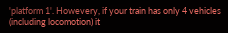'platform 1'. Howevery, if your train has only 4 vehicles (including locomotion) it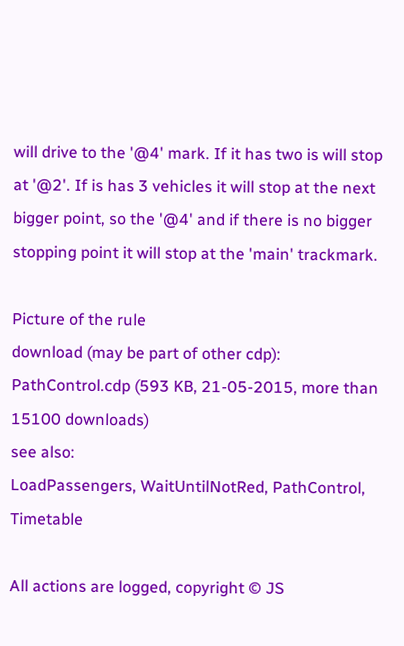will drive to the '@4' mark. If it has two is will stop at '@2'. If is has 3 vehicles it will stop at the next bigger point, so the '@4' and if there is no bigger stopping point it will stop at the 'main' trackmark.

Picture of the rule
download (may be part of other cdp):
PathControl.cdp (593 KB, 21-05-2015, more than 15100 downloads)
see also:
LoadPassengers, WaitUntilNotRed, PathControl, Timetable

All actions are logged, copyright © JS